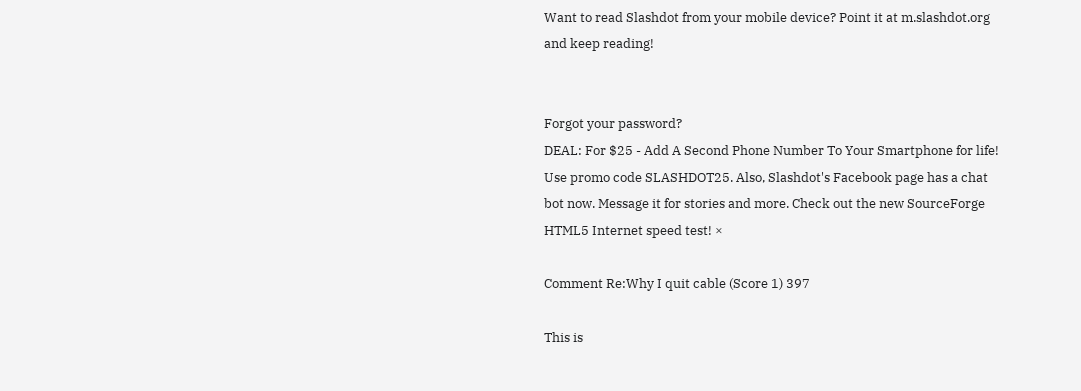Want to read Slashdot from your mobile device? Point it at m.slashdot.org and keep reading!


Forgot your password?
DEAL: For $25 - Add A Second Phone Number To Your Smartphone for life! Use promo code SLASHDOT25. Also, Slashdot's Facebook page has a chat bot now. Message it for stories and more. Check out the new SourceForge HTML5 Internet speed test! ×

Comment Re:Why I quit cable (Score 1) 397

This is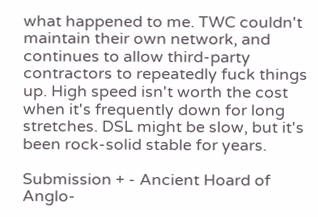what happened to me. TWC couldn't maintain their own network, and continues to allow third-party contractors to repeatedly fuck things up. High speed isn't worth the cost when it's frequently down for long stretches. DSL might be slow, but it's been rock-solid stable for years.

Submission + - Ancient Hoard of Anglo-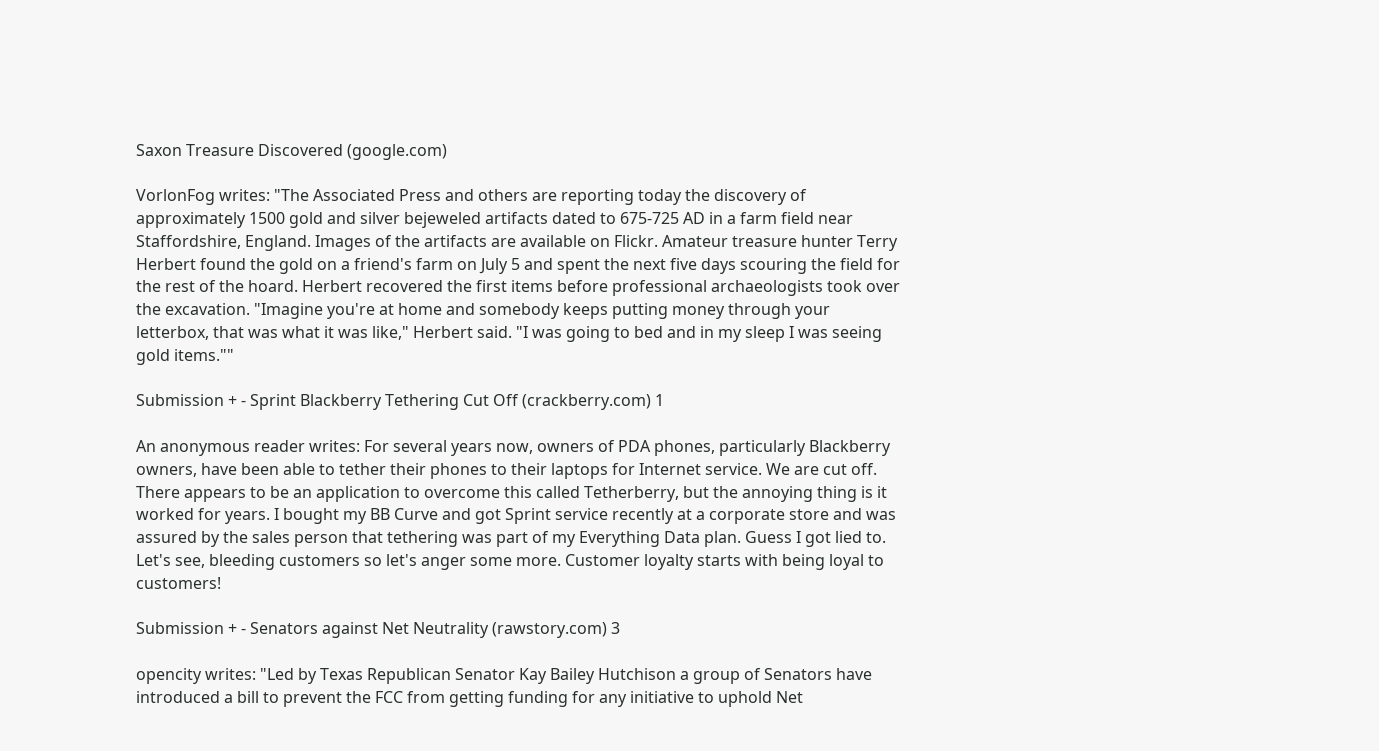Saxon Treasure Discovered (google.com)

VorlonFog writes: "The Associated Press and others are reporting today the discovery of approximately 1500 gold and silver bejeweled artifacts dated to 675-725 AD in a farm field near Staffordshire, England. Images of the artifacts are available on Flickr. Amateur treasure hunter Terry Herbert found the gold on a friend's farm on July 5 and spent the next five days scouring the field for the rest of the hoard. Herbert recovered the first items before professional archaeologists took over the excavation. "Imagine you're at home and somebody keeps putting money through your letterbox, that was what it was like," Herbert said. "I was going to bed and in my sleep I was seeing gold items.""

Submission + - Sprint Blackberry Tethering Cut Off (crackberry.com) 1

An anonymous reader writes: For several years now, owners of PDA phones, particularly Blackberry owners, have been able to tether their phones to their laptops for Internet service. We are cut off. There appears to be an application to overcome this called Tetherberry, but the annoying thing is it worked for years. I bought my BB Curve and got Sprint service recently at a corporate store and was assured by the sales person that tethering was part of my Everything Data plan. Guess I got lied to. Let's see, bleeding customers so let's anger some more. Customer loyalty starts with being loyal to customers!

Submission + - Senators against Net Neutrality (rawstory.com) 3

opencity writes: "Led by Texas Republican Senator Kay Bailey Hutchison a group of Senators have introduced a bill to prevent the FCC from getting funding for any initiative to uphold Net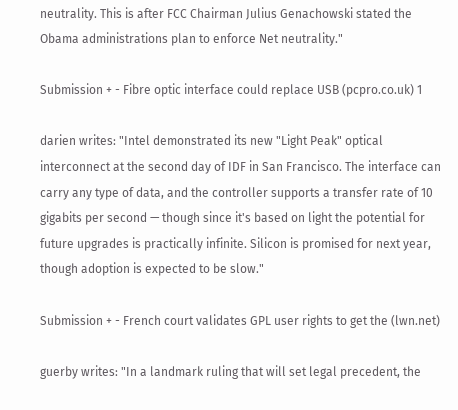neutrality. This is after FCC Chairman Julius Genachowski stated the Obama administrations plan to enforce Net neutrality."

Submission + - Fibre optic interface could replace USB (pcpro.co.uk) 1

darien writes: "Intel demonstrated its new "Light Peak" optical interconnect at the second day of IDF in San Francisco. The interface can carry any type of data, and the controller supports a transfer rate of 10 gigabits per second — though since it's based on light the potential for future upgrades is practically infinite. Silicon is promised for next year, though adoption is expected to be slow."

Submission + - French court validates GPL user rights to get the (lwn.net)

guerby writes: "In a landmark ruling that will set legal precedent, the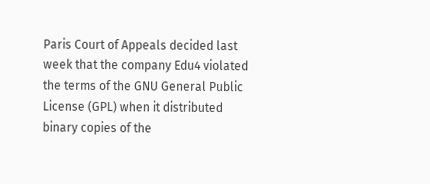Paris Court of Appeals decided last week that the company Edu4 violated the terms of the GNU General Public License (GPL) when it distributed binary copies of the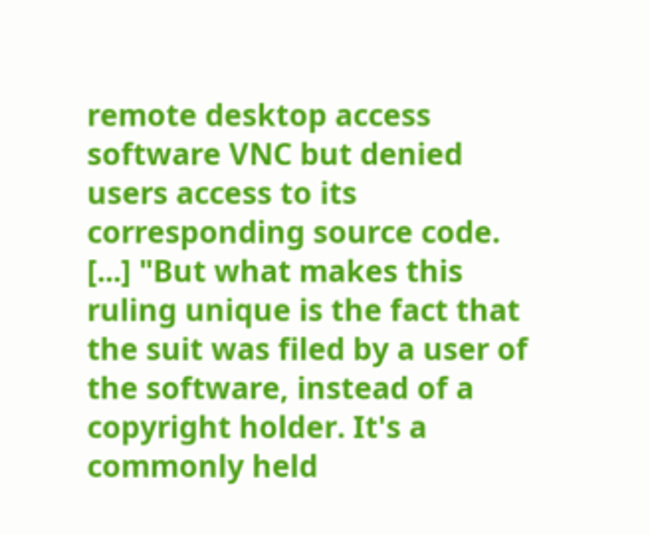remote desktop access software VNC but denied users access to its corresponding source code. [...] "But what makes this ruling unique is the fact that the suit was filed by a user of the software, instead of a copyright holder. It's a commonly held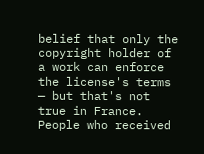belief that only the copyright holder of a work can enforce the license's terms — but that's not true in France. People who received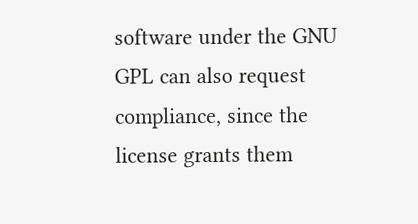software under the GNU GPL can also request compliance, since the license grants them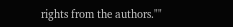rights from the authors.""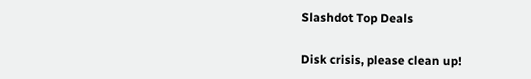Slashdot Top Deals

Disk crisis, please clean up!